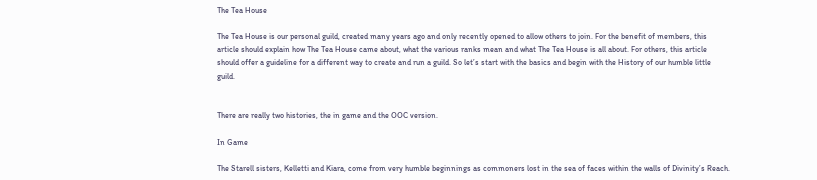The Tea House

The Tea House is our personal guild, created many years ago and only recently opened to allow others to join. For the benefit of members, this article should explain how The Tea House came about, what the various ranks mean and what The Tea House is all about. For others, this article should offer a guideline for a different way to create and run a guild. So let’s start with the basics and begin with the History of our humble little guild.


There are really two histories, the in game and the OOC version.

In Game

The Starell sisters, Kelletti and Kiara, come from very humble beginnings as commoners lost in the sea of faces within the walls of Divinity’s Reach.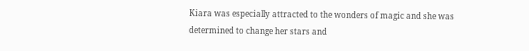Kiara was especially attracted to the wonders of magic and she was determined to change her stars and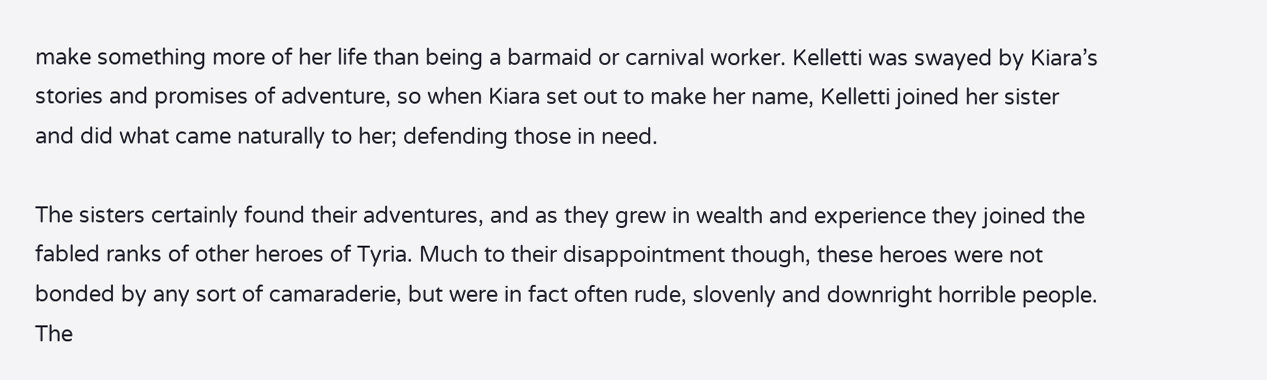make something more of her life than being a barmaid or carnival worker. Kelletti was swayed by Kiara’s stories and promises of adventure, so when Kiara set out to make her name, Kelletti joined her sister and did what came naturally to her; defending those in need.

The sisters certainly found their adventures, and as they grew in wealth and experience they joined the fabled ranks of other heroes of Tyria. Much to their disappointment though, these heroes were not bonded by any sort of camaraderie, but were in fact often rude, slovenly and downright horrible people. The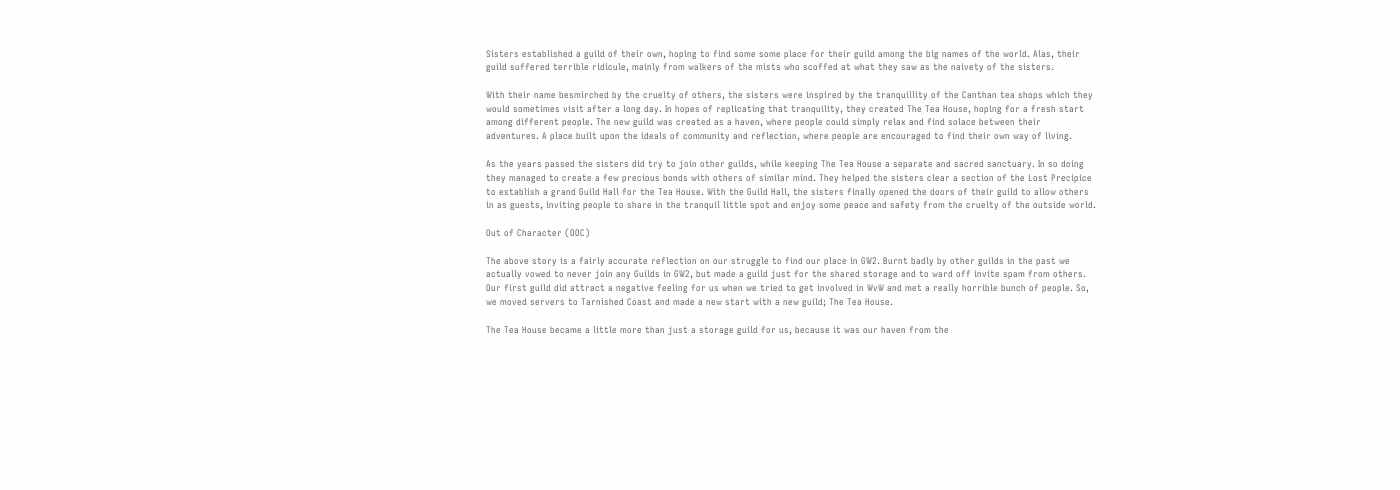Sisters established a guild of their own, hoping to find some some place for their guild among the big names of the world. Alas, their guild suffered terrible ridicule, mainly from walkers of the mists who scoffed at what they saw as the naivety of the sisters.

With their name besmirched by the cruelty of others, the sisters were inspired by the tranquillity of the Canthan tea shops which they would sometimes visit after a long day. In hopes of replicating that tranquility, they created The Tea House, hoping for a fresh start among different people. The new guild was created as a haven, where people could simply relax and find solace between their adventures. A place built upon the ideals of community and reflection, where people are encouraged to find their own way of living.

As the years passed the sisters did try to join other guilds, while keeping The Tea House a separate and sacred sanctuary. In so doing they managed to create a few precious bonds with others of similar mind. They helped the sisters clear a section of the Lost Precipice to establish a grand Guild Hall for the Tea House. With the Guild Hall, the sisters finally opened the doors of their guild to allow others in as guests, inviting people to share in the tranquil little spot and enjoy some peace and safety from the cruelty of the outside world.

Out of Character (OOC)

The above story is a fairly accurate reflection on our struggle to find our place in GW2. Burnt badly by other guilds in the past we actually vowed to never join any Guilds in GW2, but made a guild just for the shared storage and to ward off invite spam from others. Our first guild did attract a negative feeling for us when we tried to get involved in WvW and met a really horrible bunch of people. So, we moved servers to Tarnished Coast and made a new start with a new guild; The Tea House.

The Tea House became a little more than just a storage guild for us, because it was our haven from the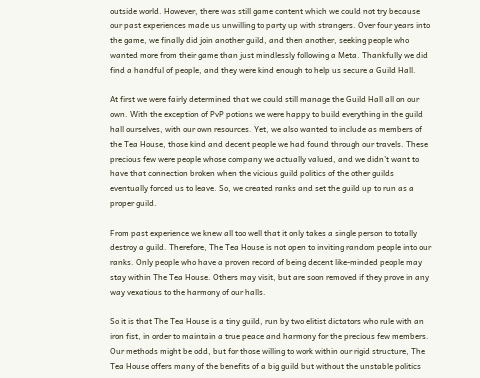outside world. However, there was still game content which we could not try because our past experiences made us unwilling to party up with strangers. Over four years into the game, we finally did join another guild, and then another, seeking people who wanted more from their game than just mindlessly following a Meta. Thankfully we did find a handful of people, and they were kind enough to help us secure a Guild Hall.

At first we were fairly determined that we could still manage the Guild Hall all on our own. With the exception of PvP potions we were happy to build everything in the guild hall ourselves, with our own resources. Yet, we also wanted to include as members of the Tea House, those kind and decent people we had found through our travels. These precious few were people whose company we actually valued, and we didn’t want to have that connection broken when the vicious guild politics of the other guilds eventually forced us to leave. So, we created ranks and set the guild up to run as a proper guild.

From past experience we knew all too well that it only takes a single person to totally destroy a guild. Therefore, The Tea House is not open to inviting random people into our ranks. Only people who have a proven record of being decent like-minded people may stay within The Tea House. Others may visit, but are soon removed if they prove in any way vexatious to the harmony of our halls.

So it is that The Tea House is a tiny guild, run by two elitist dictators who rule with an iron fist, in order to maintain a true peace and harmony for the precious few members. Our methods might be odd, but for those willing to work within our rigid structure, The Tea House offers many of the benefits of a big guild but without the unstable politics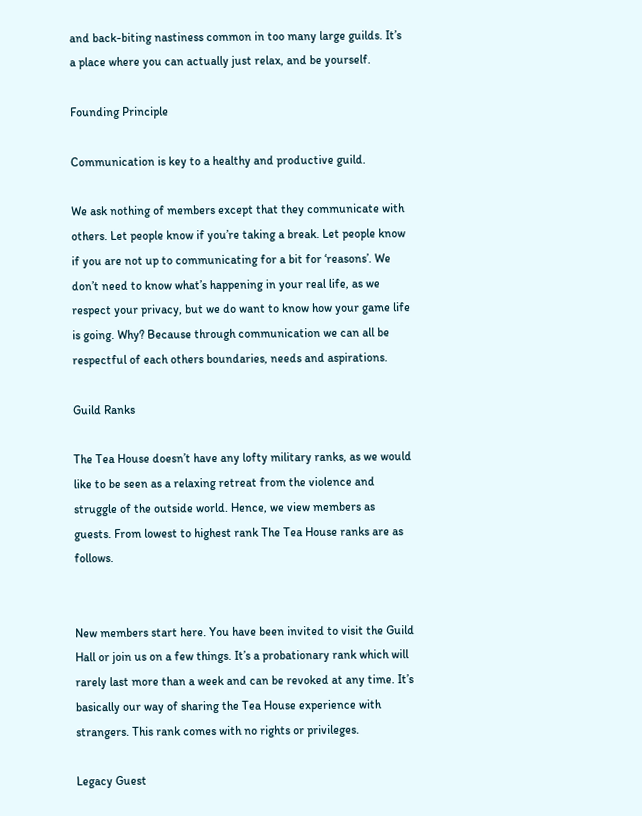and back-biting nastiness common in too many large guilds. It’s a place where you can actually just relax, and be yourself.

Founding Principle

Communication is key to a healthy and productive guild.

We ask nothing of members except that they communicate with others. Let people know if you’re taking a break. Let people know if you are not up to communicating for a bit for ‘reasons’. We don’t need to know what’s happening in your real life, as we respect your privacy, but we do want to know how your game life is going. Why? Because through communication we can all be respectful of each others boundaries, needs and aspirations.

Guild Ranks

The Tea House doesn’t have any lofty military ranks, as we would like to be seen as a relaxing retreat from the violence and struggle of the outside world. Hence, we view members as guests. From lowest to highest rank The Tea House ranks are as follows.


New members start here. You have been invited to visit the Guild Hall or join us on a few things. It’s a probationary rank which will rarely last more than a week and can be revoked at any time. It’s basically our way of sharing the Tea House experience with strangers. This rank comes with no rights or privileges.

Legacy Guest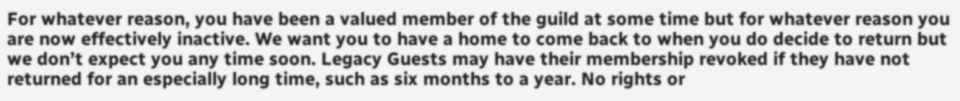For whatever reason, you have been a valued member of the guild at some time but for whatever reason you are now effectively inactive. We want you to have a home to come back to when you do decide to return but we don’t expect you any time soon. Legacy Guests may have their membership revoked if they have not returned for an especially long time, such as six months to a year. No rights or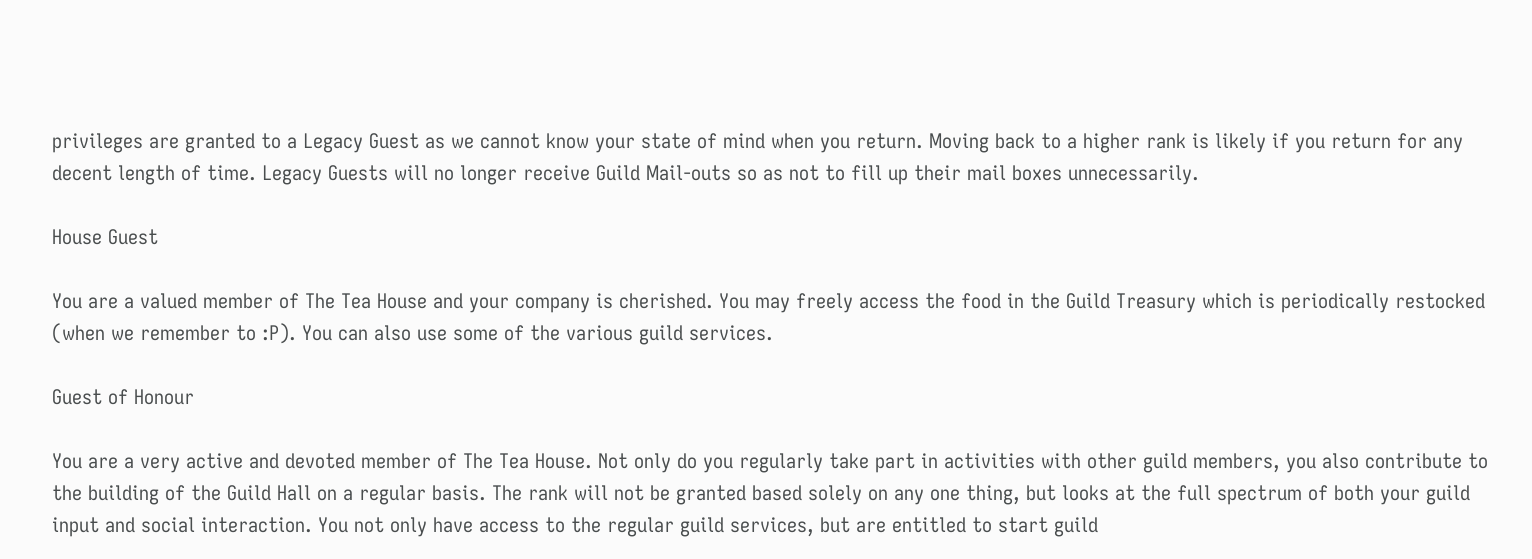privileges are granted to a Legacy Guest as we cannot know your state of mind when you return. Moving back to a higher rank is likely if you return for any decent length of time. Legacy Guests will no longer receive Guild Mail-outs so as not to fill up their mail boxes unnecessarily.

House Guest

You are a valued member of The Tea House and your company is cherished. You may freely access the food in the Guild Treasury which is periodically restocked (when we remember to :P). You can also use some of the various guild services.

Guest of Honour

You are a very active and devoted member of The Tea House. Not only do you regularly take part in activities with other guild members, you also contribute to the building of the Guild Hall on a regular basis. The rank will not be granted based solely on any one thing, but looks at the full spectrum of both your guild input and social interaction. You not only have access to the regular guild services, but are entitled to start guild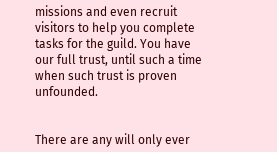missions and even recruit visitors to help you complete tasks for the guild. You have our full trust, until such a time when such trust is proven unfounded.


There are any will only ever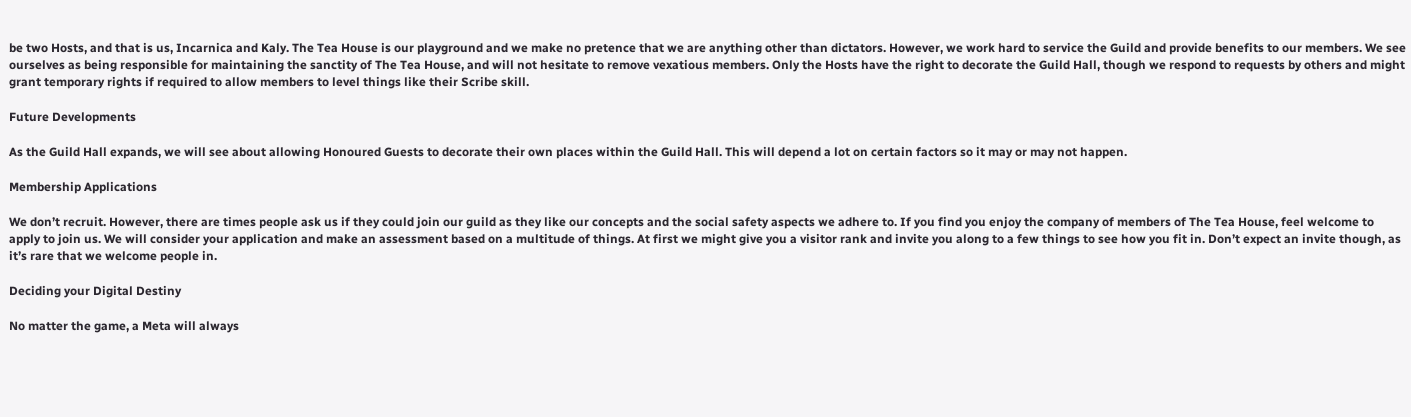be two Hosts, and that is us, Incarnica and Kaly. The Tea House is our playground and we make no pretence that we are anything other than dictators. However, we work hard to service the Guild and provide benefits to our members. We see ourselves as being responsible for maintaining the sanctity of The Tea House, and will not hesitate to remove vexatious members. Only the Hosts have the right to decorate the Guild Hall, though we respond to requests by others and might grant temporary rights if required to allow members to level things like their Scribe skill.

Future Developments

As the Guild Hall expands, we will see about allowing Honoured Guests to decorate their own places within the Guild Hall. This will depend a lot on certain factors so it may or may not happen.

Membership Applications

We don’t recruit. However, there are times people ask us if they could join our guild as they like our concepts and the social safety aspects we adhere to. If you find you enjoy the company of members of The Tea House, feel welcome to apply to join us. We will consider your application and make an assessment based on a multitude of things. At first we might give you a visitor rank and invite you along to a few things to see how you fit in. Don’t expect an invite though, as it’s rare that we welcome people in.

Deciding your Digital Destiny

No matter the game, a Meta will always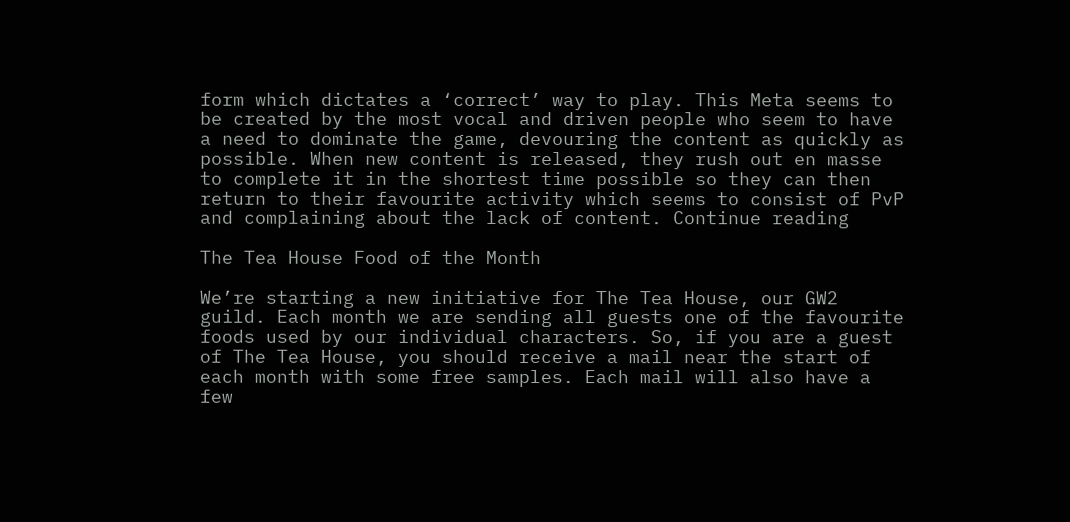form which dictates a ‘correct’ way to play. This Meta seems to be created by the most vocal and driven people who seem to have a need to dominate the game, devouring the content as quickly as possible. When new content is released, they rush out en masse to complete it in the shortest time possible so they can then return to their favourite activity which seems to consist of PvP and complaining about the lack of content. Continue reading

The Tea House Food of the Month

We’re starting a new initiative for The Tea House, our GW2 guild. Each month we are sending all guests one of the favourite foods used by our individual characters. So, if you are a guest of The Tea House, you should receive a mail near the start of each month with some free samples. Each mail will also have a few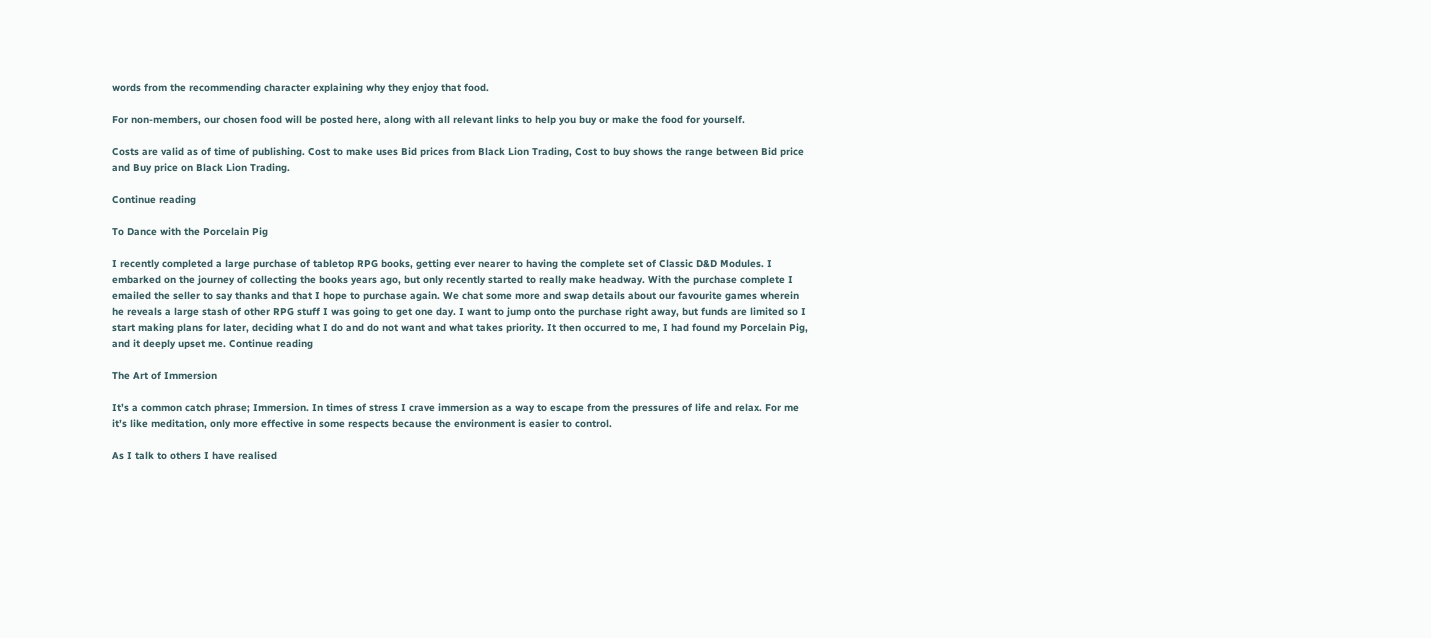words from the recommending character explaining why they enjoy that food.

For non-members, our chosen food will be posted here, along with all relevant links to help you buy or make the food for yourself.

Costs are valid as of time of publishing. Cost to make uses Bid prices from Black Lion Trading, Cost to buy shows the range between Bid price and Buy price on Black Lion Trading.

Continue reading

To Dance with the Porcelain Pig

I recently completed a large purchase of tabletop RPG books, getting ever nearer to having the complete set of Classic D&D Modules. I embarked on the journey of collecting the books years ago, but only recently started to really make headway. With the purchase complete I emailed the seller to say thanks and that I hope to purchase again. We chat some more and swap details about our favourite games wherein he reveals a large stash of other RPG stuff I was going to get one day. I want to jump onto the purchase right away, but funds are limited so I start making plans for later, deciding what I do and do not want and what takes priority. It then occurred to me, I had found my Porcelain Pig, and it deeply upset me. Continue reading

The Art of Immersion

It’s a common catch phrase; Immersion. In times of stress I crave immersion as a way to escape from the pressures of life and relax. For me it’s like meditation, only more effective in some respects because the environment is easier to control.

As I talk to others I have realised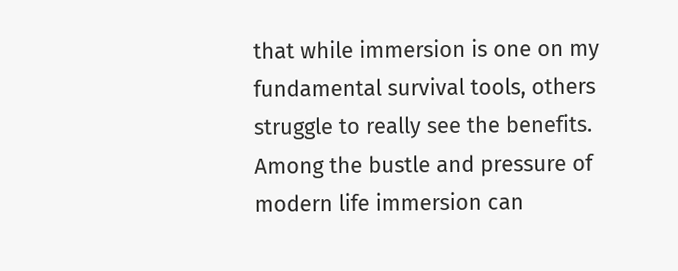that while immersion is one on my fundamental survival tools, others struggle to really see the benefits. Among the bustle and pressure of modern life immersion can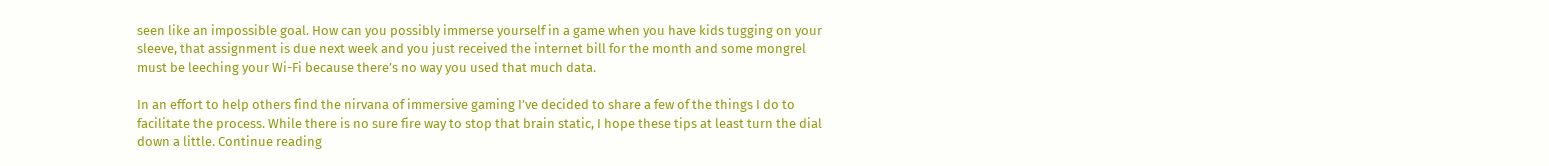seen like an impossible goal. How can you possibly immerse yourself in a game when you have kids tugging on your sleeve, that assignment is due next week and you just received the internet bill for the month and some mongrel must be leeching your Wi-Fi because there’s no way you used that much data.

In an effort to help others find the nirvana of immersive gaming I’ve decided to share a few of the things I do to facilitate the process. While there is no sure fire way to stop that brain static, I hope these tips at least turn the dial down a little. Continue reading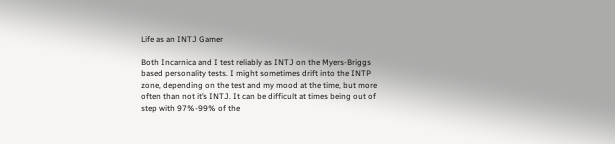Life as an INTJ Gamer

Both Incarnica and I test reliably as INTJ on the Myers-Briggs based personality tests. I might sometimes drift into the INTP zone, depending on the test and my mood at the time, but more often than not it’s INTJ. It can be difficult at times being out of step with 97%-99% of the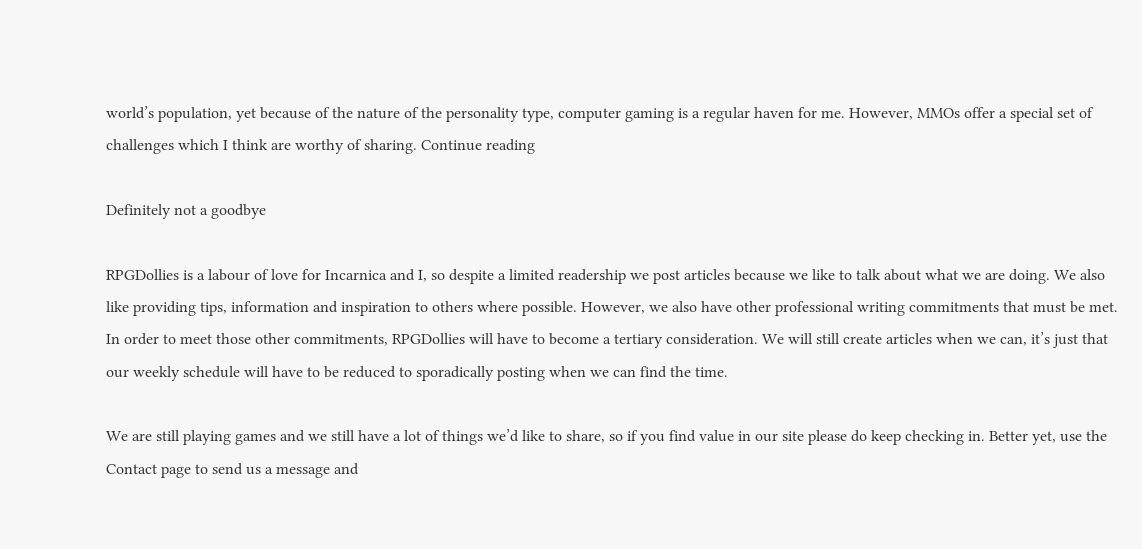world’s population, yet because of the nature of the personality type, computer gaming is a regular haven for me. However, MMOs offer a special set of challenges which I think are worthy of sharing. Continue reading

Definitely not a goodbye

RPGDollies is a labour of love for Incarnica and I, so despite a limited readership we post articles because we like to talk about what we are doing. We also like providing tips, information and inspiration to others where possible. However, we also have other professional writing commitments that must be met. In order to meet those other commitments, RPGDollies will have to become a tertiary consideration. We will still create articles when we can, it’s just that our weekly schedule will have to be reduced to sporadically posting when we can find the time.

We are still playing games and we still have a lot of things we’d like to share, so if you find value in our site please do keep checking in. Better yet, use the Contact page to send us a message and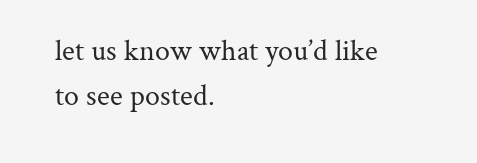let us know what you’d like to see posted.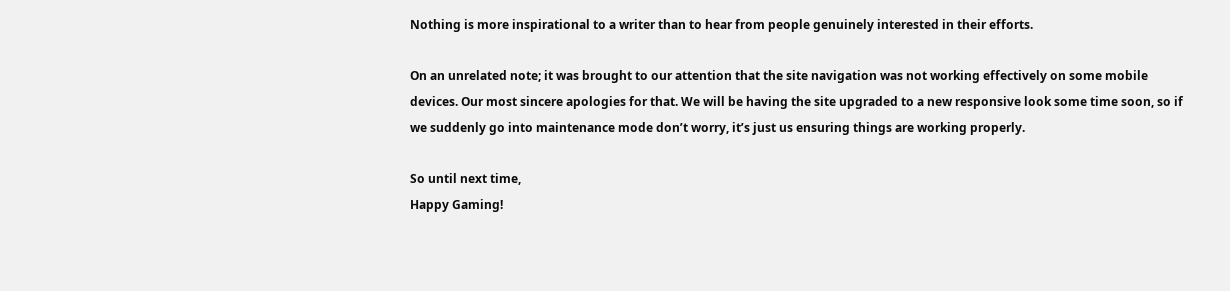Nothing is more inspirational to a writer than to hear from people genuinely interested in their efforts.

On an unrelated note; it was brought to our attention that the site navigation was not working effectively on some mobile devices. Our most sincere apologies for that. We will be having the site upgraded to a new responsive look some time soon, so if we suddenly go into maintenance mode don’t worry, it’s just us ensuring things are working properly.

So until next time,
Happy Gaming!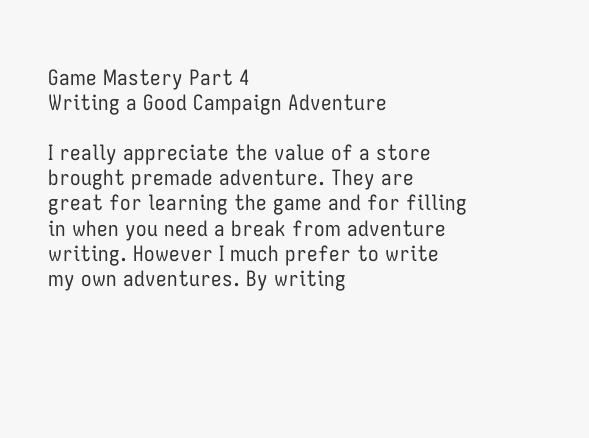Game Mastery Part 4
Writing a Good Campaign Adventure

I really appreciate the value of a store brought premade adventure. They are great for learning the game and for filling in when you need a break from adventure writing. However I much prefer to write my own adventures. By writing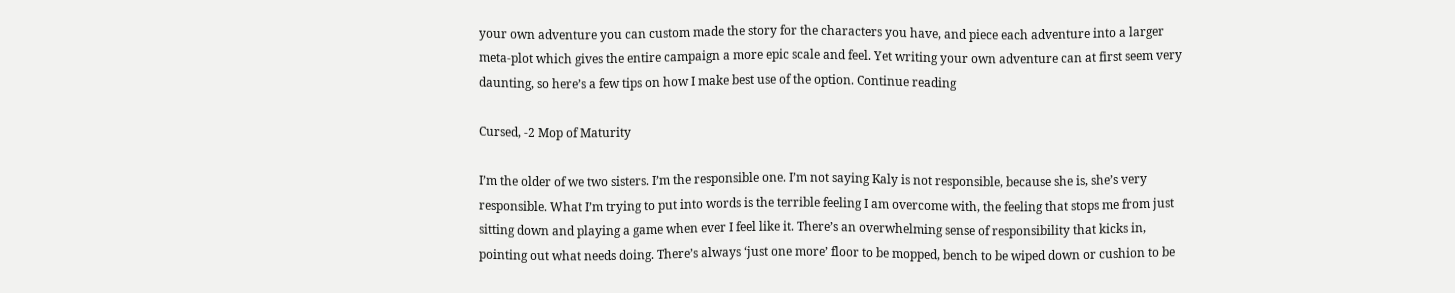your own adventure you can custom made the story for the characters you have, and piece each adventure into a larger meta-plot which gives the entire campaign a more epic scale and feel. Yet writing your own adventure can at first seem very daunting, so here’s a few tips on how I make best use of the option. Continue reading

Cursed, -2 Mop of Maturity

I’m the older of we two sisters. I’m the responsible one. I’m not saying Kaly is not responsible, because she is, she’s very responsible. What I’m trying to put into words is the terrible feeling I am overcome with, the feeling that stops me from just sitting down and playing a game when ever I feel like it. There’s an overwhelming sense of responsibility that kicks in, pointing out what needs doing. There’s always ‘just one more’ floor to be mopped, bench to be wiped down or cushion to be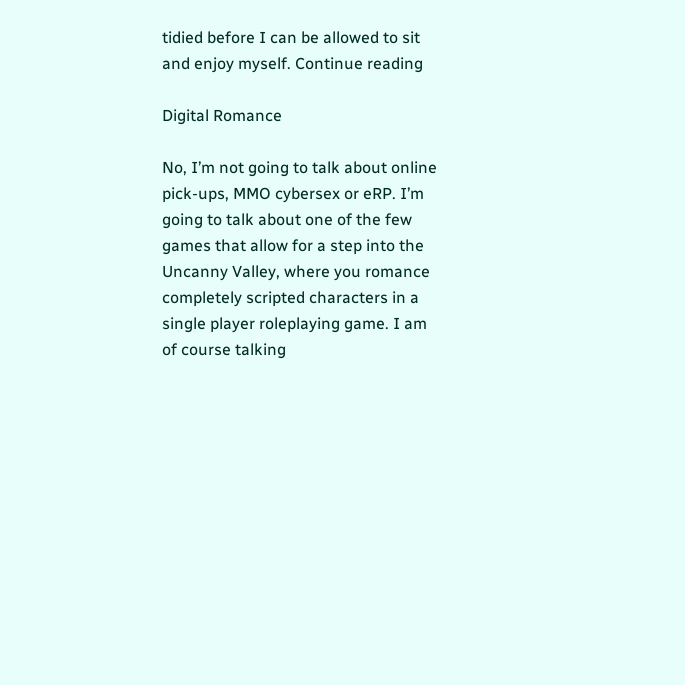tidied before I can be allowed to sit and enjoy myself. Continue reading

Digital Romance

No, I’m not going to talk about online pick-ups, MMO cybersex or eRP. I’m going to talk about one of the few games that allow for a step into the Uncanny Valley, where you romance completely scripted characters in a single player roleplaying game. I am of course talking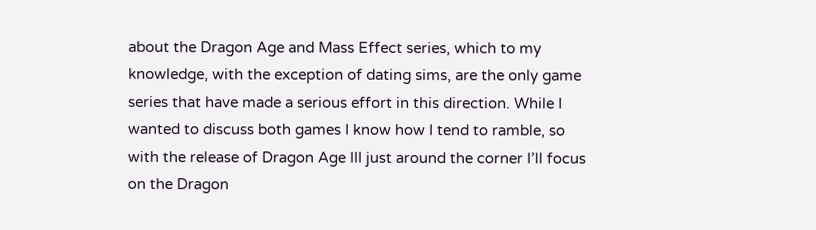about the Dragon Age and Mass Effect series, which to my knowledge, with the exception of dating sims, are the only game series that have made a serious effort in this direction. While I wanted to discuss both games I know how I tend to ramble, so with the release of Dragon Age III just around the corner I’ll focus on the Dragon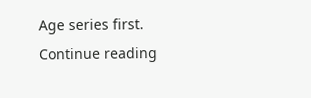Age series first. Continue reading